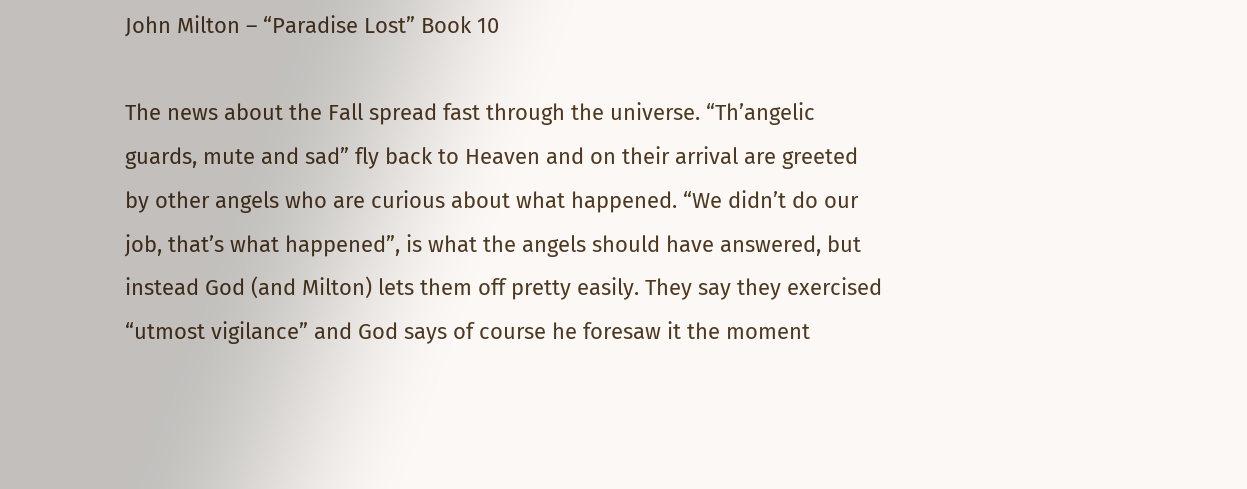John Milton – “Paradise Lost” Book 10

The news about the Fall spread fast through the universe. “Th’angelic guards, mute and sad” fly back to Heaven and on their arrival are greeted by other angels who are curious about what happened. “We didn’t do our job, that’s what happened”, is what the angels should have answered, but instead God (and Milton) lets them off pretty easily. They say they exercised “utmost vigilance” and God says of course he foresaw it the moment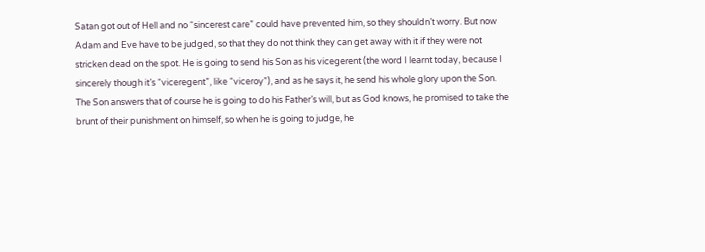Satan got out of Hell and no “sincerest care” could have prevented him, so they shouldn’t worry. But now Adam and Eve have to be judged, so that they do not think they can get away with it if they were not stricken dead on the spot. He is going to send his Son as his vicegerent (the word I learnt today, because I sincerely though it’s “viceregent”, like “viceroy”), and as he says it, he send his whole glory upon the Son. The Son answers that of course he is going to do his Father’s will, but as God knows, he promised to take the brunt of their punishment on himself, so when he is going to judge, he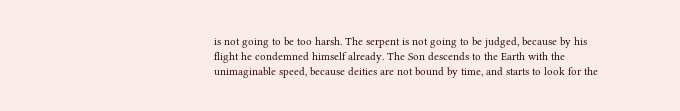is not going to be too harsh. The serpent is not going to be judged, because by his flight he condemned himself already. The Son descends to the Earth with the unimaginable speed, because deities are not bound by time, and starts to look for the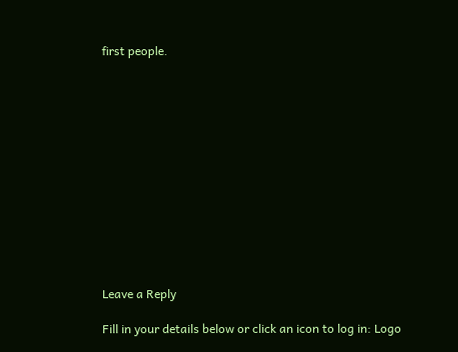first people.













Leave a Reply

Fill in your details below or click an icon to log in: Logo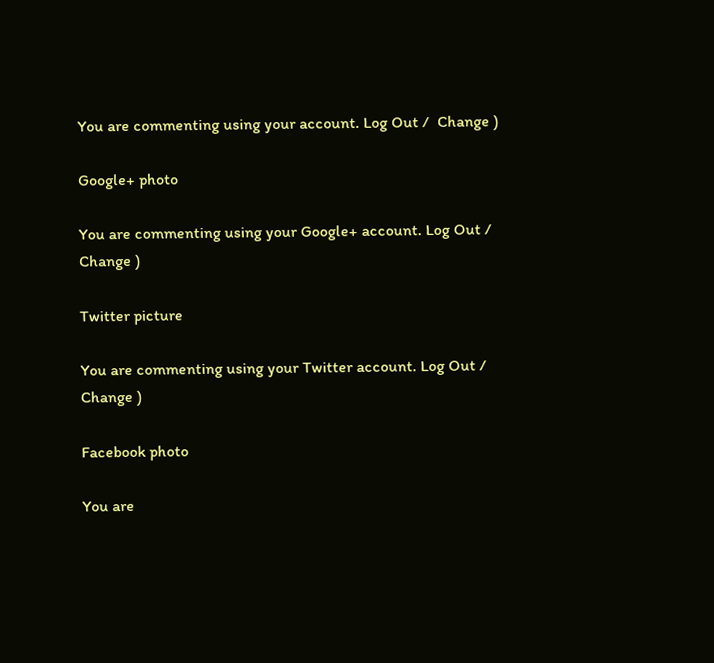You are commenting using your account. Log Out /  Change )

Google+ photo

You are commenting using your Google+ account. Log Out /  Change )

Twitter picture

You are commenting using your Twitter account. Log Out /  Change )

Facebook photo

You are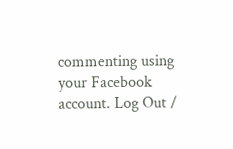commenting using your Facebook account. Log Out /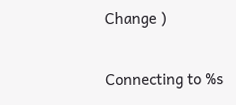Change )


Connecting to %s